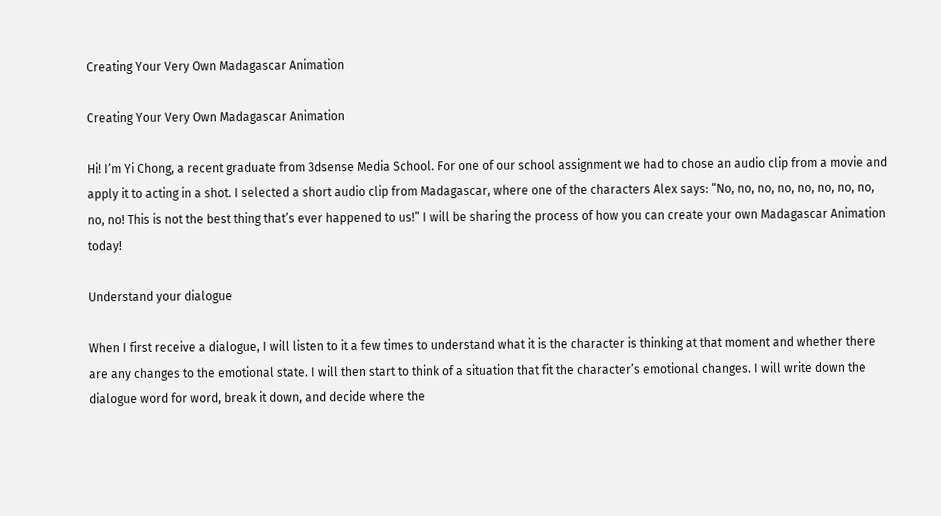Creating Your Very Own Madagascar Animation

Creating Your Very Own Madagascar Animation

Hi! I’m Yi Chong, a recent graduate from 3dsense Media School. For one of our school assignment we had to chose an audio clip from a movie and apply it to acting in a shot. I selected a short audio clip from Madagascar, where one of the characters Alex says: “No, no, no, no, no, no, no, no, no, no! This is not the best thing that’s ever happened to us!” I will be sharing the process of how you can create your own Madagascar Animation today!

Understand your dialogue

When I first receive a dialogue, I will listen to it a few times to understand what it is the character is thinking at that moment and whether there are any changes to the emotional state. I will then start to think of a situation that fit the character’s emotional changes. I will write down the dialogue word for word, break it down, and decide where the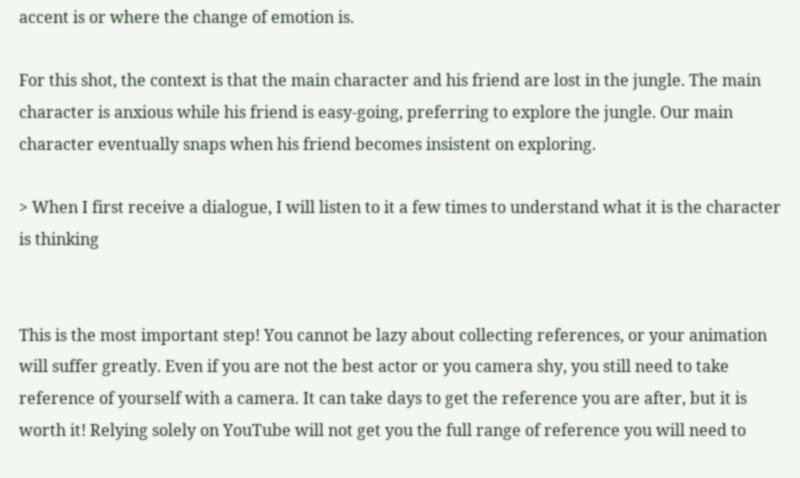accent is or where the change of emotion is.

For this shot, the context is that the main character and his friend are lost in the jungle. The main character is anxious while his friend is easy-going, preferring to explore the jungle. Our main character eventually snaps when his friend becomes insistent on exploring.

> When I first receive a dialogue, I will listen to it a few times to understand what it is the character is thinking


This is the most important step! You cannot be lazy about collecting references, or your animation will suffer greatly. Even if you are not the best actor or you camera shy, you still need to take reference of yourself with a camera. It can take days to get the reference you are after, but it is worth it! Relying solely on YouTube will not get you the full range of reference you will need to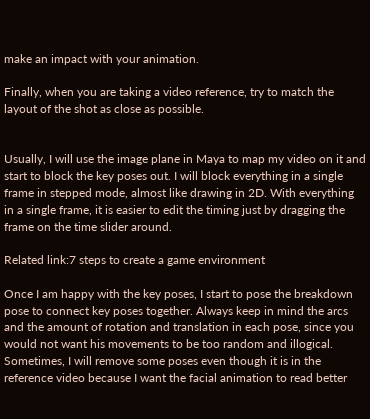make an impact with your animation.

Finally, when you are taking a video reference, try to match the layout of the shot as close as possible.


Usually, I will use the image plane in Maya to map my video on it and start to block the key poses out. I will block everything in a single frame in stepped mode, almost like drawing in 2D. With everything in a single frame, it is easier to edit the timing just by dragging the frame on the time slider around.

Related link:7 steps to create a game environment

Once I am happy with the key poses, I start to pose the breakdown pose to connect key poses together. Always keep in mind the arcs and the amount of rotation and translation in each pose, since you would not want his movements to be too random and illogical. Sometimes, I will remove some poses even though it is in the reference video because I want the facial animation to read better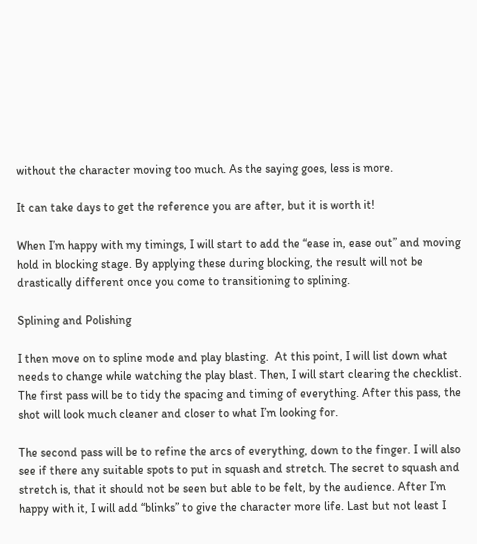without the character moving too much. As the saying goes, less is more.

It can take days to get the reference you are after, but it is worth it!

When I’m happy with my timings, I will start to add the “ease in, ease out” and moving hold in blocking stage. By applying these during blocking, the result will not be drastically different once you come to transitioning to splining.

Splining and Polishing

I then move on to spline mode and play blasting.  At this point, I will list down what needs to change while watching the play blast. Then, I will start clearing the checklist. The first pass will be to tidy the spacing and timing of everything. After this pass, the shot will look much cleaner and closer to what I’m looking for.

The second pass will be to refine the arcs of everything, down to the finger. I will also see if there any suitable spots to put in squash and stretch. The secret to squash and stretch is, that it should not be seen but able to be felt, by the audience. After I’m happy with it, I will add “blinks” to give the character more life. Last but not least I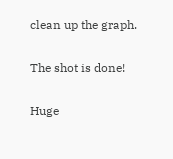clean up the graph.

The shot is done!

Huge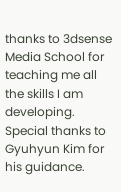thanks to 3dsense Media School for teaching me all the skills I am developing. Special thanks to Gyuhyun Kim for his guidance.